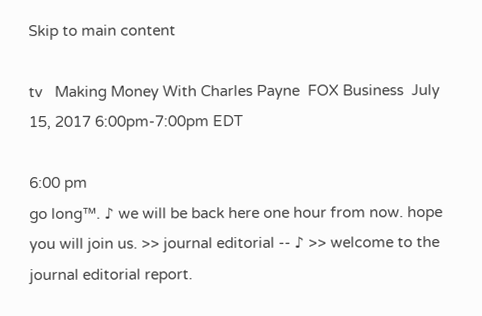Skip to main content

tv   Making Money With Charles Payne  FOX Business  July 15, 2017 6:00pm-7:00pm EDT

6:00 pm
go long™. ♪ we will be back here one hour from now. hope you will join us. >> journal editorial -- ♪ >> welcome to the journal editorial report.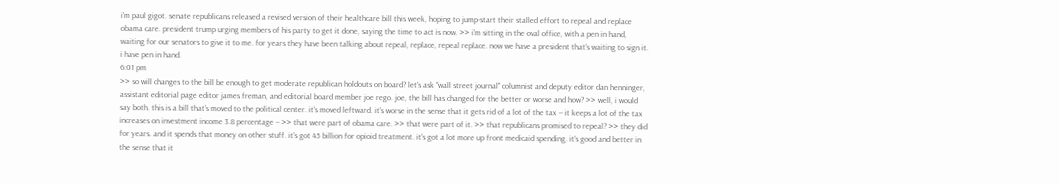i'm paul gigot. senate republicans released a revised version of their healthcare bill this week, hoping to jump-start their stalled effort to repeal and replace obama care. president trump urging members of his party to get it done, saying the time to act is now. >> i'm sitting in the oval office, with a pen in hand, waiting for our senators to give it to me. for years they have been talking about repeal, replace, repeal replace. now we have a president that's waiting to sign it. i have pen in hand.
6:01 pm
>> so will changes to the bill be enough to get moderate republican holdouts on board? let's ask "wall street journal" columnist and deputy editor dan henninger, assistant editorial page editor james freman, and editorial board member joe rego. joe, the bill has changed for the better or worse and how? >> well, i would say both. this is a bill that's moved to the political center. it's moved leftward. it's worse in the sense that it gets rid of a lot of the tax -- it keeps a lot of the tax increases on investment income 3.8 percentage -- >> that were part of obama care. >> that were part of it. >> that republicans promised to repeal? >> they did for years. and it spends that money on other stuff. it's got 45 billion for opioid treatment. it's got a lot more up front medicaid spending. it's good and better in the sense that it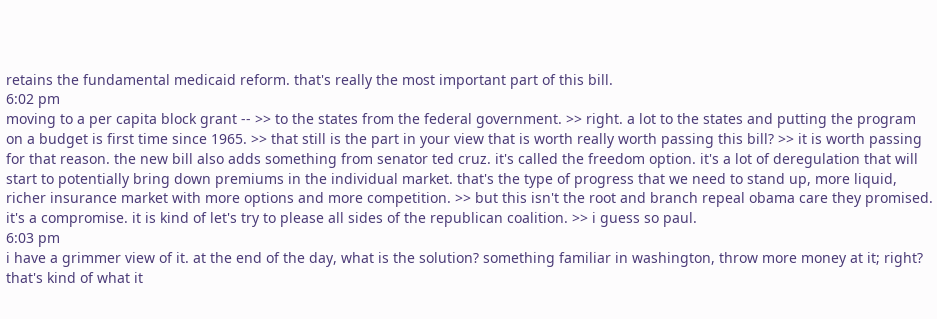retains the fundamental medicaid reform. that's really the most important part of this bill.
6:02 pm
moving to a per capita block grant -- >> to the states from the federal government. >> right. a lot to the states and putting the program on a budget is first time since 1965. >> that still is the part in your view that is worth really worth passing this bill? >> it is worth passing for that reason. the new bill also adds something from senator ted cruz. it's called the freedom option. it's a lot of deregulation that will start to potentially bring down premiums in the individual market. that's the type of progress that we need to stand up, more liquid, richer insurance market with more options and more competition. >> but this isn't the root and branch repeal obama care they promised. it's a compromise. it is kind of let's try to please all sides of the republican coalition. >> i guess so paul.
6:03 pm
i have a grimmer view of it. at the end of the day, what is the solution? something familiar in washington, throw more money at it; right? that's kind of what it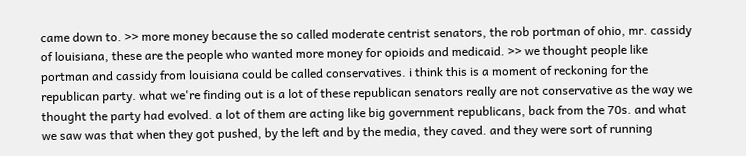came down to. >> more money because the so called moderate centrist senators, the rob portman of ohio, mr. cassidy of louisiana, these are the people who wanted more money for opioids and medicaid. >> we thought people like portman and cassidy from louisiana could be called conservatives. i think this is a moment of reckoning for the republican party. what we're finding out is a lot of these republican senators really are not conservative as the way we thought the party had evolved. a lot of them are acting like big government republicans, back from the 70s. and what we saw was that when they got pushed, by the left and by the media, they caved. and they were sort of running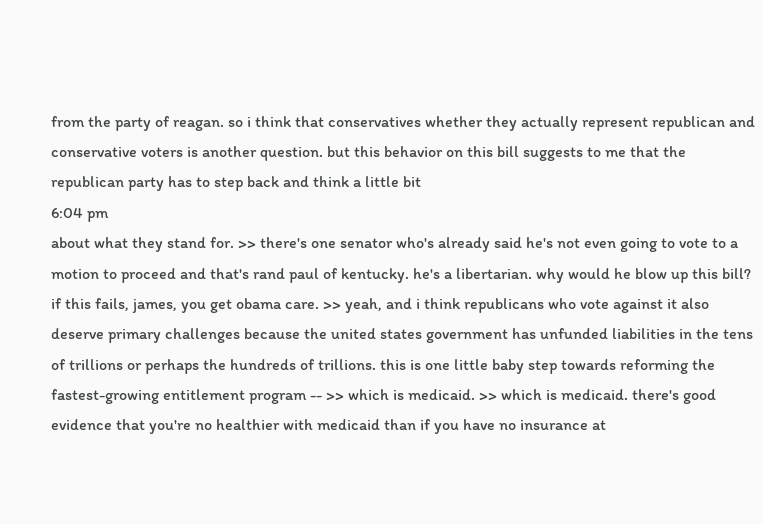from the party of reagan. so i think that conservatives whether they actually represent republican and conservative voters is another question. but this behavior on this bill suggests to me that the republican party has to step back and think a little bit
6:04 pm
about what they stand for. >> there's one senator who's already said he's not even going to vote to a motion to proceed and that's rand paul of kentucky. he's a libertarian. why would he blow up this bill? if this fails, james, you get obama care. >> yeah, and i think republicans who vote against it also deserve primary challenges because the united states government has unfunded liabilities in the tens of trillions or perhaps the hundreds of trillions. this is one little baby step towards reforming the fastest-growing entitlement program -- >> which is medicaid. >> which is medicaid. there's good evidence that you're no healthier with medicaid than if you have no insurance at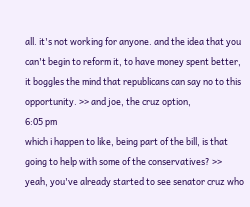all. it's not working for anyone. and the idea that you can't begin to reform it, to have money spent better, it boggles the mind that republicans can say no to this opportunity. >> and joe, the cruz option,
6:05 pm
which i happen to like, being part of the bill, is that going to help with some of the conservatives? >> yeah, you've already started to see senator cruz who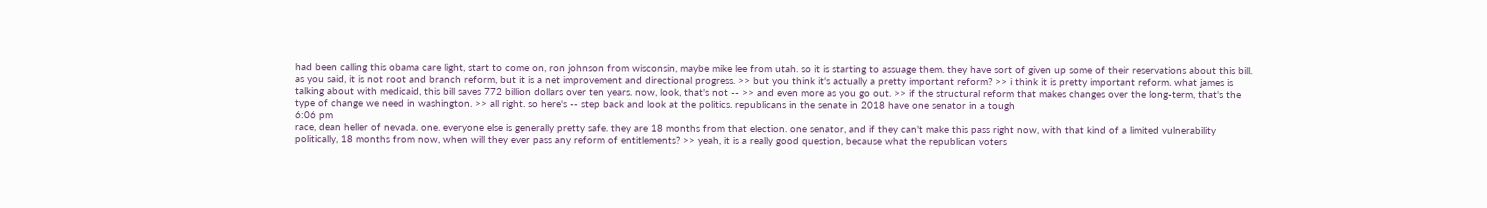had been calling this obama care light, start to come on, ron johnson from wisconsin, maybe mike lee from utah. so it is starting to assuage them. they have sort of given up some of their reservations about this bill. as you said, it is not root and branch reform, but it is a net improvement and directional progress. >> but you think it's actually a pretty important reform? >> i think it is pretty important reform. what james is talking about with medicaid, this bill saves 772 billion dollars over ten years. now, look, that's not -- >> and even more as you go out. >> if the structural reform that makes changes over the long-term, that's the type of change we need in washington. >> all right. so here's -- step back and look at the politics. republicans in the senate in 2018 have one senator in a tough
6:06 pm
race, dean heller of nevada. one. everyone else is generally pretty safe. they are 18 months from that election. one senator, and if they can't make this pass right now, with that kind of a limited vulnerability politically, 18 months from now, when will they ever pass any reform of entitlements? >> yeah, it is a really good question, because what the republican voters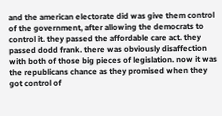and the american electorate did was give them control of the government, after allowing the democrats to control it. they passed the affordable care act. they passed dodd frank. there was obviously disaffection with both of those big pieces of legislation. now it was the republicans chance as they promised when they got control of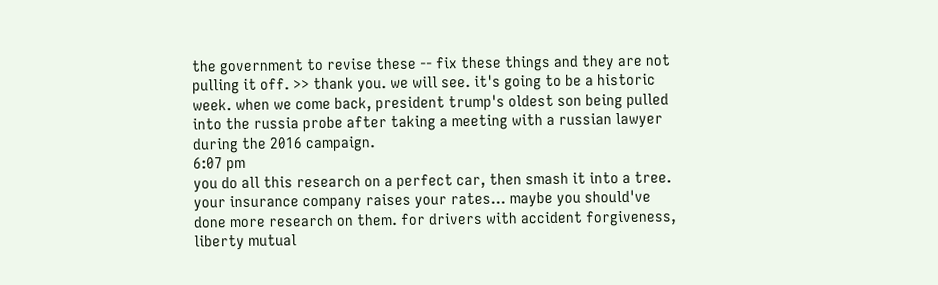the government to revise these -- fix these things and they are not pulling it off. >> thank you. we will see. it's going to be a historic week. when we come back, president trump's oldest son being pulled into the russia probe after taking a meeting with a russian lawyer during the 2016 campaign.
6:07 pm
you do all this research on a perfect car, then smash it into a tree. your insurance company raises your rates... maybe you should've done more research on them. for drivers with accident forgiveness, liberty mutual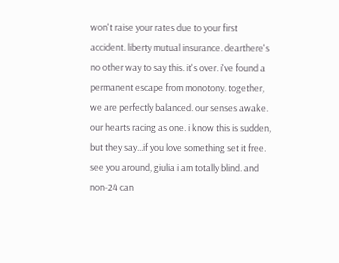won't raise your rates due to your first accident. liberty mutual insurance. dearthere's no other way to say this. it's over. i've found a permanent escape from monotony. together, we are perfectly balanced. our senses awake. our hearts racing as one. i know this is sudden, but they say...if you love something set it free. see you around, giulia i am totally blind. and non-24 can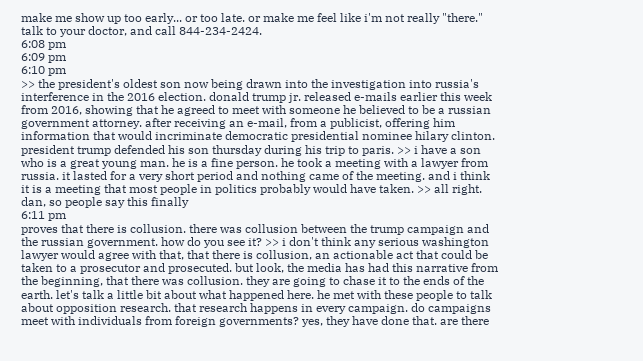make me show up too early... or too late. or make me feel like i'm not really "there." talk to your doctor, and call 844-234-2424.
6:08 pm
6:09 pm
6:10 pm
>> the president's oldest son now being drawn into the investigation into russia's interference in the 2016 election. donald trump jr. released e-mails earlier this week from 2016, showing that he agreed to meet with someone he believed to be a russian government attorney. after receiving an e-mail, from a publicist, offering him information that would incriminate democratic presidential nominee hilary clinton. president trump defended his son thursday during his trip to paris. >> i have a son who is a great young man. he is a fine person. he took a meeting with a lawyer from russia. it lasted for a very short period and nothing came of the meeting. and i think it is a meeting that most people in politics probably would have taken. >> all right. dan, so people say this finally
6:11 pm
proves that there is collusion. there was collusion between the trump campaign and the russian government. how do you see it? >> i don't think any serious washington lawyer would agree with that, that there is collusion, an actionable act that could be taken to a prosecutor and prosecuted. but look, the media has had this narrative from the beginning, that there was collusion. they are going to chase it to the ends of the earth. let's talk a little bit about what happened here. he met with these people to talk about opposition research. that research happens in every campaign. do campaigns meet with individuals from foreign governments? yes, they have done that. are there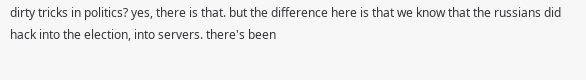dirty tricks in politics? yes, there is that. but the difference here is that we know that the russians did hack into the election, into servers. there's been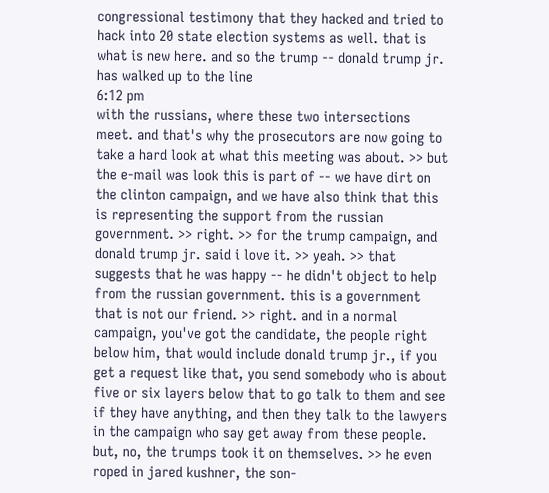congressional testimony that they hacked and tried to hack into 20 state election systems as well. that is what is new here. and so the trump -- donald trump jr. has walked up to the line
6:12 pm
with the russians, where these two intersections meet. and that's why the prosecutors are now going to take a hard look at what this meeting was about. >> but the e-mail was look this is part of -- we have dirt on the clinton campaign, and we have also think that this is representing the support from the russian government. >> right. >> for the trump campaign, and donald trump jr. said i love it. >> yeah. >> that suggests that he was happy -- he didn't object to help from the russian government. this is a government that is not our friend. >> right. and in a normal campaign, you've got the candidate, the people right below him, that would include donald trump jr., if you get a request like that, you send somebody who is about five or six layers below that to go talk to them and see if they have anything, and then they talk to the lawyers in the campaign who say get away from these people. but, no, the trumps took it on themselves. >> he even roped in jared kushner, the son-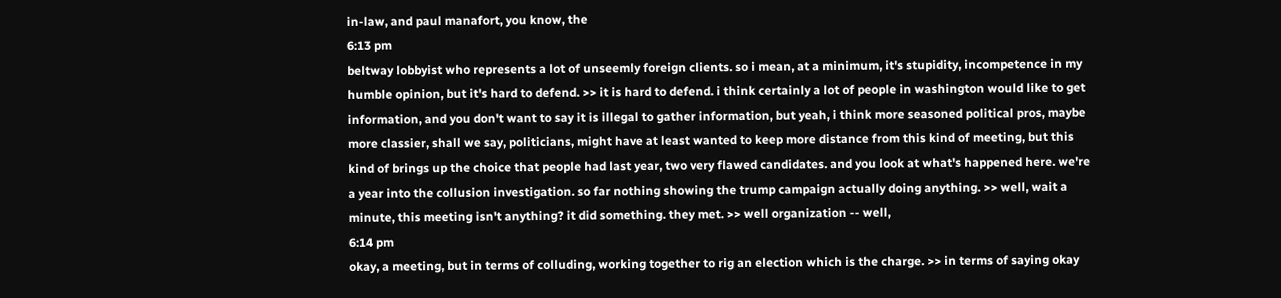in-law, and paul manafort, you know, the
6:13 pm
beltway lobbyist who represents a lot of unseemly foreign clients. so i mean, at a minimum, it's stupidity, incompetence in my humble opinion, but it's hard to defend. >> it is hard to defend. i think certainly a lot of people in washington would like to get information, and you don't want to say it is illegal to gather information, but yeah, i think more seasoned political pros, maybe more classier, shall we say, politicians, might have at least wanted to keep more distance from this kind of meeting, but this kind of brings up the choice that people had last year, two very flawed candidates. and you look at what's happened here. we're a year into the collusion investigation. so far nothing showing the trump campaign actually doing anything. >> well, wait a minute, this meeting isn't anything? it did something. they met. >> well organization -- well,
6:14 pm
okay, a meeting, but in terms of colluding, working together to rig an election which is the charge. >> in terms of saying okay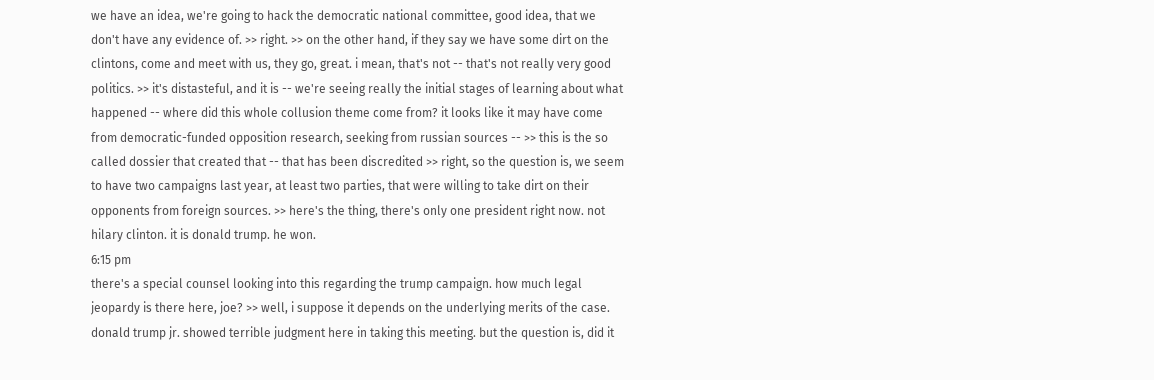we have an idea, we're going to hack the democratic national committee, good idea, that we don't have any evidence of. >> right. >> on the other hand, if they say we have some dirt on the clintons, come and meet with us, they go, great. i mean, that's not -- that's not really very good politics. >> it's distasteful, and it is -- we're seeing really the initial stages of learning about what happened -- where did this whole collusion theme come from? it looks like it may have come from democratic-funded opposition research, seeking from russian sources -- >> this is the so called dossier that created that -- that has been discredited >> right, so the question is, we seem to have two campaigns last year, at least two parties, that were willing to take dirt on their opponents from foreign sources. >> here's the thing, there's only one president right now. not hilary clinton. it is donald trump. he won.
6:15 pm
there's a special counsel looking into this regarding the trump campaign. how much legal jeopardy is there here, joe? >> well, i suppose it depends on the underlying merits of the case. donald trump jr. showed terrible judgment here in taking this meeting. but the question is, did it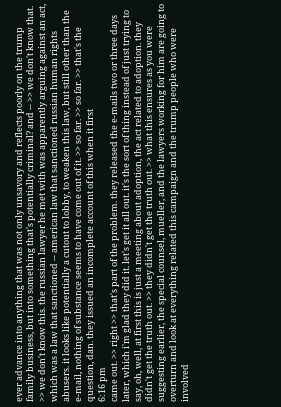ever advance into anything that was not only unsavory and reflects poorly on the trump family business, but into something that's potentially criminal? and -- >> we don't know that. >> we don't know this. the russian lawyer he met with was apparently arguing against an act, which was a law that sanctioned -- american law that sanctioned russian human rights abusers. it looks like potentially a cutout to lobby, to weaken this law, but still other than the e-mail, nothing of substance seems to have come out of it. >> so far. >> so far. >> that's the question, dan. they issued an incomplete account of this when it first
6:16 pm
came out. >> right >> that's part of the problem. they released the e-mails two or three days later, which i'm glad they did it. let's get it all out. it's the sort of thing instead of just trying to say, oh, well, at first this is just a meeting about adoption, the act related to adoption. they didn't get the truth out. >> they didn't get the truth out. >> what this ensures as you were suggesting earlier, the special counsel, mueller, and the lawyers working for him are going to overturn and look at everything related this campaign and the trump people who were involved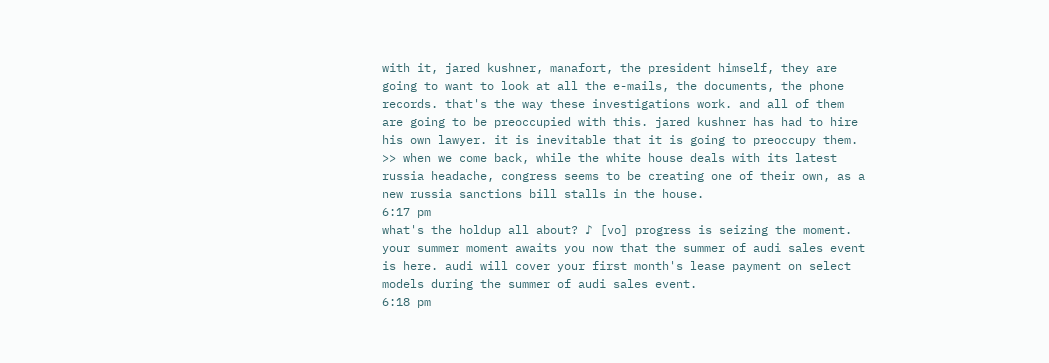with it, jared kushner, manafort, the president himself, they are going to want to look at all the e-mails, the documents, the phone records. that's the way these investigations work. and all of them are going to be preoccupied with this. jared kushner has had to hire his own lawyer. it is inevitable that it is going to preoccupy them. >> when we come back, while the white house deals with its latest russia headache, congress seems to be creating one of their own, as a new russia sanctions bill stalls in the house.
6:17 pm
what's the holdup all about? ♪ [vo] progress is seizing the moment. your summer moment awaits you now that the summer of audi sales event is here. audi will cover your first month's lease payment on select models during the summer of audi sales event.
6:18 pm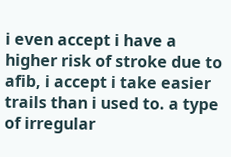i even accept i have a higher risk of stroke due to afib, i accept i take easier trails than i used to. a type of irregular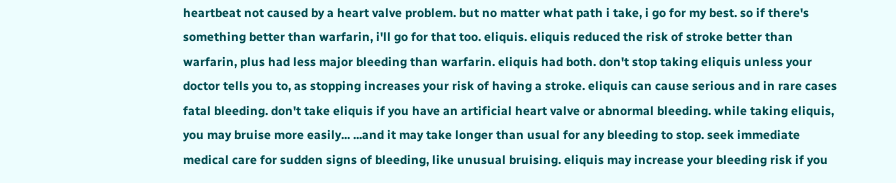heartbeat not caused by a heart valve problem. but no matter what path i take, i go for my best. so if there's something better than warfarin, i'll go for that too. eliquis. eliquis reduced the risk of stroke better than warfarin, plus had less major bleeding than warfarin. eliquis had both. don't stop taking eliquis unless your doctor tells you to, as stopping increases your risk of having a stroke. eliquis can cause serious and in rare cases fatal bleeding. don't take eliquis if you have an artificial heart valve or abnormal bleeding. while taking eliquis, you may bruise more easily... ...and it may take longer than usual for any bleeding to stop. seek immediate medical care for sudden signs of bleeding, like unusual bruising. eliquis may increase your bleeding risk if you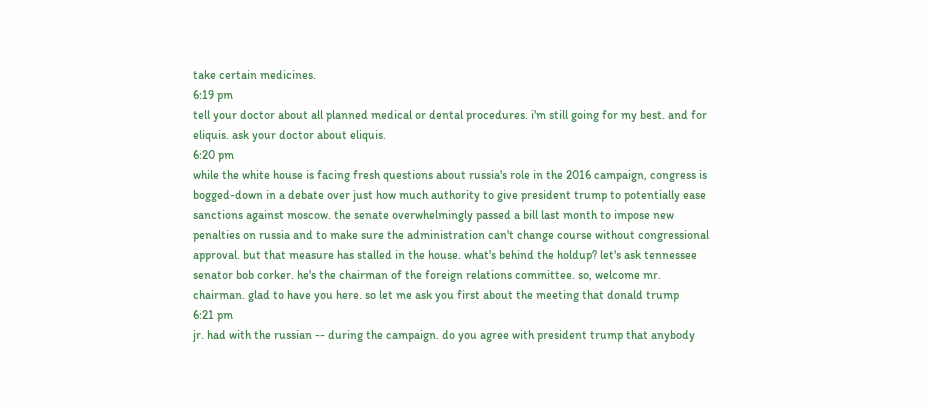take certain medicines.
6:19 pm
tell your doctor about all planned medical or dental procedures. i'm still going for my best. and for eliquis. ask your doctor about eliquis.
6:20 pm
while the white house is facing fresh questions about russia's role in the 2016 campaign, congress is bogged-down in a debate over just how much authority to give president trump to potentially ease sanctions against moscow. the senate overwhelmingly passed a bill last month to impose new penalties on russia and to make sure the administration can't change course without congressional approval. but that measure has stalled in the house. what's behind the holdup? let's ask tennessee senator bob corker. he's the chairman of the foreign relations committee. so, welcome mr. chairman. glad to have you here. so let me ask you first about the meeting that donald trump
6:21 pm
jr. had with the russian -- during the campaign. do you agree with president trump that anybody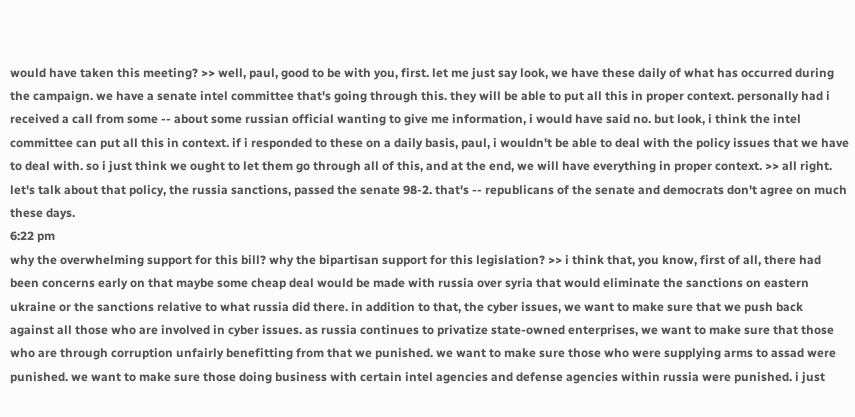would have taken this meeting? >> well, paul, good to be with you, first. let me just say look, we have these daily of what has occurred during the campaign. we have a senate intel committee that's going through this. they will be able to put all this in proper context. personally had i received a call from some -- about some russian official wanting to give me information, i would have said no. but look, i think the intel committee can put all this in context. if i responded to these on a daily basis, paul, i wouldn't be able to deal with the policy issues that we have to deal with. so i just think we ought to let them go through all of this, and at the end, we will have everything in proper context. >> all right. let's talk about that policy, the russia sanctions, passed the senate 98-2. that's -- republicans of the senate and democrats don't agree on much these days.
6:22 pm
why the overwhelming support for this bill? why the bipartisan support for this legislation? >> i think that, you know, first of all, there had been concerns early on that maybe some cheap deal would be made with russia over syria that would eliminate the sanctions on eastern ukraine or the sanctions relative to what russia did there. in addition to that, the cyber issues, we want to make sure that we push back against all those who are involved in cyber issues. as russia continues to privatize state-owned enterprises, we want to make sure that those who are through corruption unfairly benefitting from that we punished. we want to make sure those who were supplying arms to assad were punished. we want to make sure those doing business with certain intel agencies and defense agencies within russia were punished. i just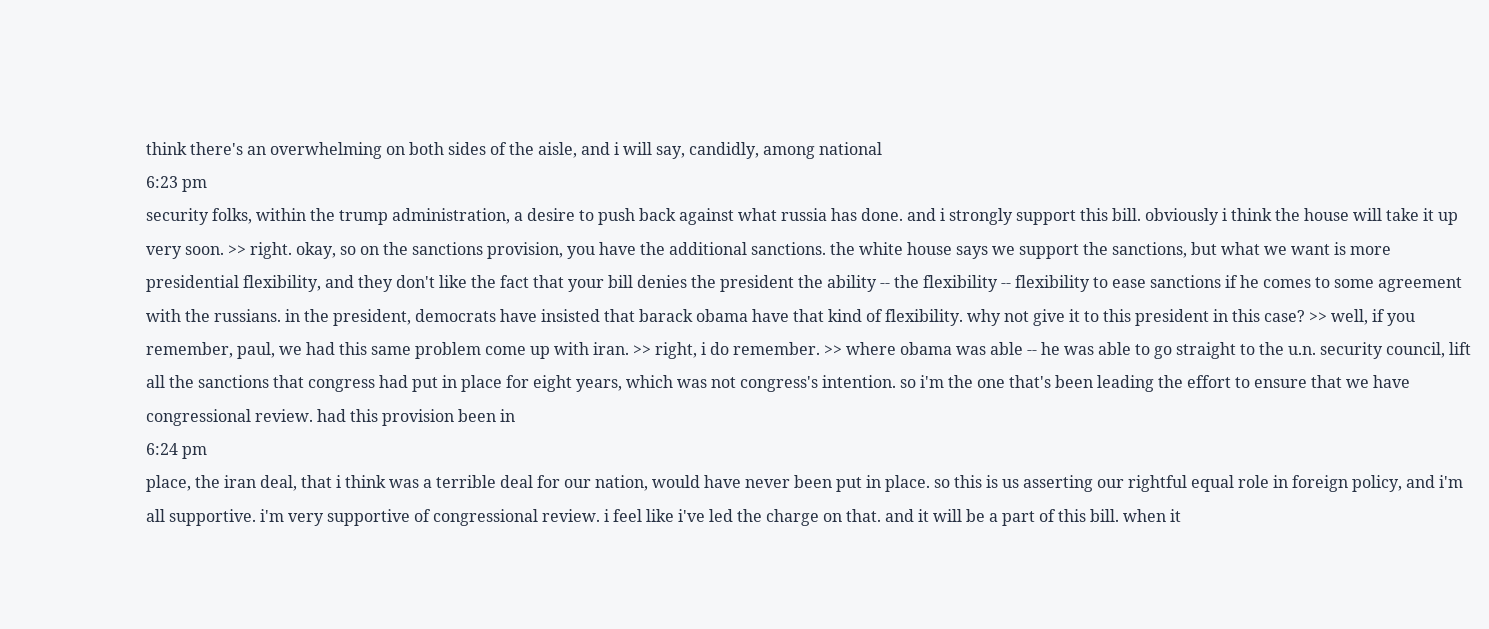think there's an overwhelming on both sides of the aisle, and i will say, candidly, among national
6:23 pm
security folks, within the trump administration, a desire to push back against what russia has done. and i strongly support this bill. obviously i think the house will take it up very soon. >> right. okay, so on the sanctions provision, you have the additional sanctions. the white house says we support the sanctions, but what we want is more presidential flexibility, and they don't like the fact that your bill denies the president the ability -- the flexibility -- flexibility to ease sanctions if he comes to some agreement with the russians. in the president, democrats have insisted that barack obama have that kind of flexibility. why not give it to this president in this case? >> well, if you remember, paul, we had this same problem come up with iran. >> right, i do remember. >> where obama was able -- he was able to go straight to the u.n. security council, lift all the sanctions that congress had put in place for eight years, which was not congress's intention. so i'm the one that's been leading the effort to ensure that we have congressional review. had this provision been in
6:24 pm
place, the iran deal, that i think was a terrible deal for our nation, would have never been put in place. so this is us asserting our rightful equal role in foreign policy, and i'm all supportive. i'm very supportive of congressional review. i feel like i've led the charge on that. and it will be a part of this bill. when it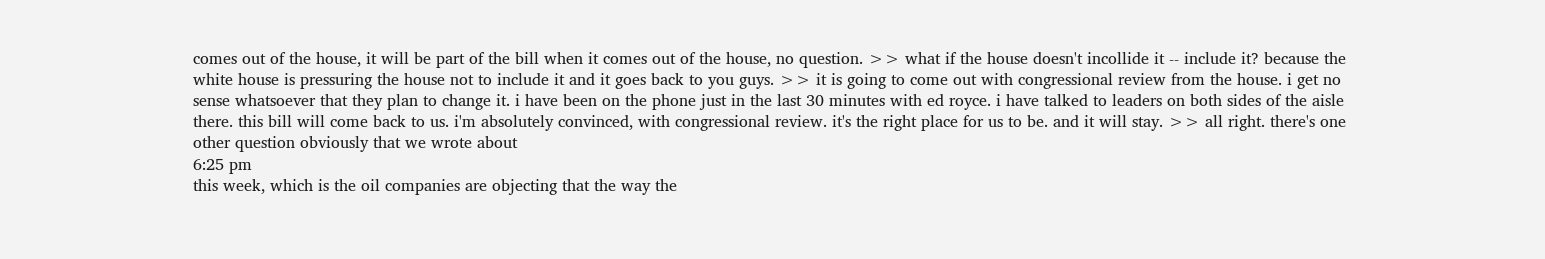comes out of the house, it will be part of the bill when it comes out of the house, no question. >> what if the house doesn't incollide it -- include it? because the white house is pressuring the house not to include it and it goes back to you guys. >> it is going to come out with congressional review from the house. i get no sense whatsoever that they plan to change it. i have been on the phone just in the last 30 minutes with ed royce. i have talked to leaders on both sides of the aisle there. this bill will come back to us. i'm absolutely convinced, with congressional review. it's the right place for us to be. and it will stay. >> all right. there's one other question obviously that we wrote about
6:25 pm
this week, which is the oil companies are objecting that the way the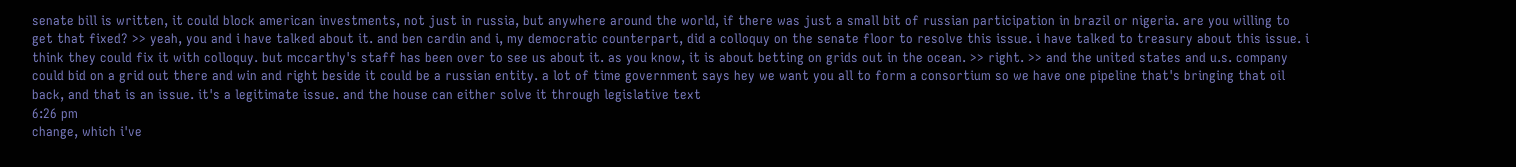senate bill is written, it could block american investments, not just in russia, but anywhere around the world, if there was just a small bit of russian participation in brazil or nigeria. are you willing to get that fixed? >> yeah, you and i have talked about it. and ben cardin and i, my democratic counterpart, did a colloquy on the senate floor to resolve this issue. i have talked to treasury about this issue. i think they could fix it with colloquy. but mccarthy's staff has been over to see us about it. as you know, it is about betting on grids out in the ocean. >> right. >> and the united states and u.s. company could bid on a grid out there and win and right beside it could be a russian entity. a lot of time government says hey we want you all to form a consortium so we have one pipeline that's bringing that oil back, and that is an issue. it's a legitimate issue. and the house can either solve it through legislative text
6:26 pm
change, which i've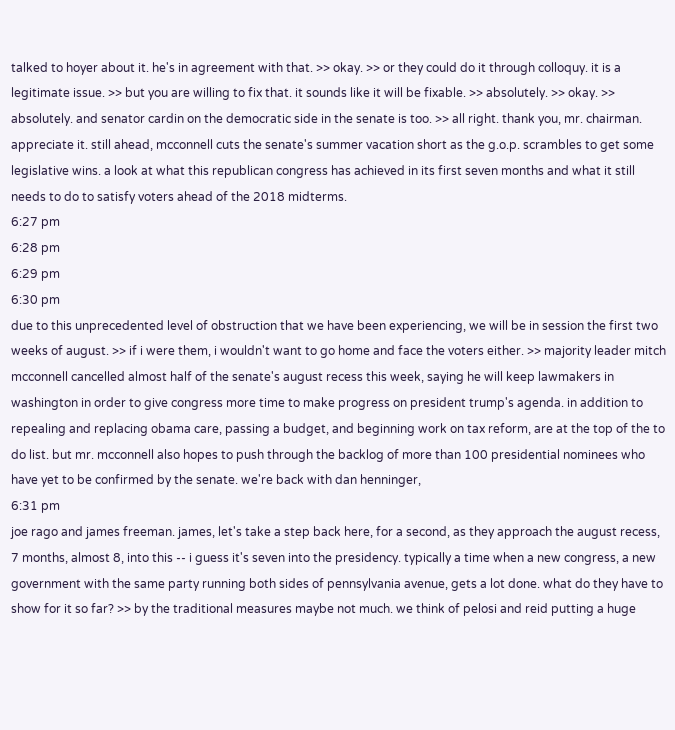talked to hoyer about it. he's in agreement with that. >> okay. >> or they could do it through colloquy. it is a legitimate issue. >> but you are willing to fix that. it sounds like it will be fixable. >> absolutely. >> okay. >> absolutely. and senator cardin on the democratic side in the senate is too. >> all right. thank you, mr. chairman. appreciate it. still ahead, mcconnell cuts the senate's summer vacation short as the g.o.p. scrambles to get some legislative wins. a look at what this republican congress has achieved in its first seven months and what it still needs to do to satisfy voters ahead of the 2018 midterms.
6:27 pm
6:28 pm
6:29 pm
6:30 pm
due to this unprecedented level of obstruction that we have been experiencing, we will be in session the first two weeks of august. >> if i were them, i wouldn't want to go home and face the voters either. >> majority leader mitch mcconnell cancelled almost half of the senate's august recess this week, saying he will keep lawmakers in washington in order to give congress more time to make progress on president trump's agenda. in addition to repealing and replacing obama care, passing a budget, and beginning work on tax reform, are at the top of the to do list. but mr. mcconnell also hopes to push through the backlog of more than 100 presidential nominees who have yet to be confirmed by the senate. we're back with dan henninger,
6:31 pm
joe rago and james freeman. james, let's take a step back here, for a second, as they approach the august recess, 7 months, almost 8, into this -- i guess it's seven into the presidency. typically a time when a new congress, a new government with the same party running both sides of pennsylvania avenue, gets a lot done. what do they have to show for it so far? >> by the traditional measures maybe not much. we think of pelosi and reid putting a huge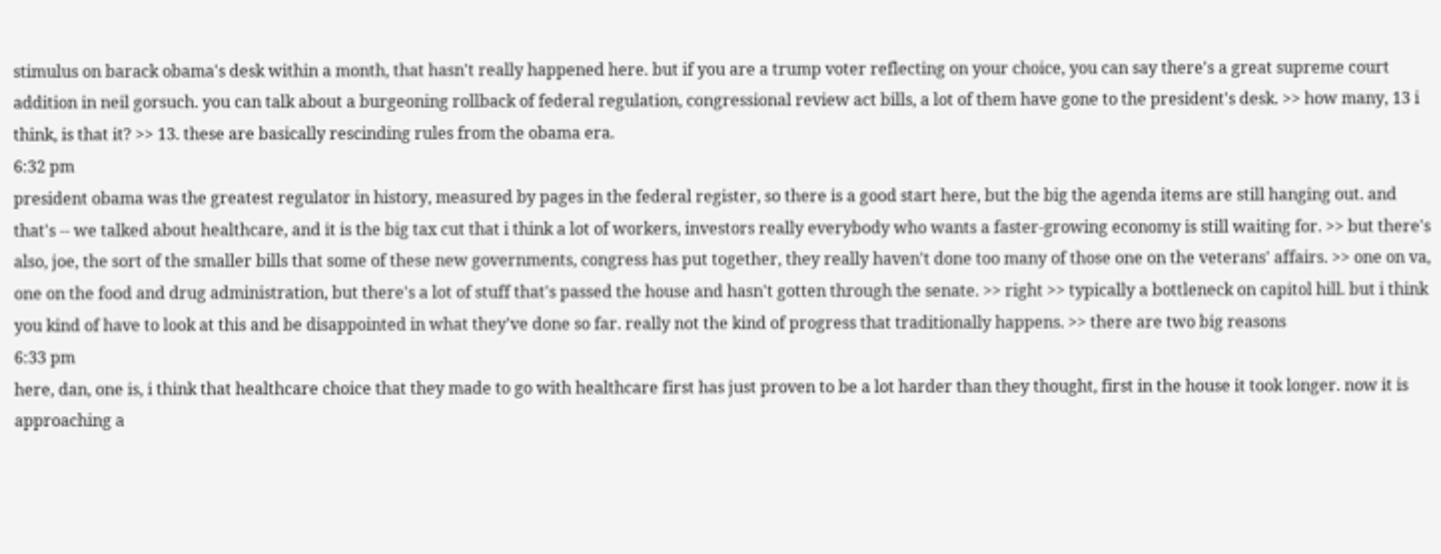stimulus on barack obama's desk within a month, that hasn't really happened here. but if you are a trump voter reflecting on your choice, you can say there's a great supreme court addition in neil gorsuch. you can talk about a burgeoning rollback of federal regulation, congressional review act bills, a lot of them have gone to the president's desk. >> how many, 13 i think, is that it? >> 13. these are basically rescinding rules from the obama era.
6:32 pm
president obama was the greatest regulator in history, measured by pages in the federal register, so there is a good start here, but the big the agenda items are still hanging out. and that's -- we talked about healthcare, and it is the big tax cut that i think a lot of workers, investors really everybody who wants a faster-growing economy is still waiting for. >> but there's also, joe, the sort of the smaller bills that some of these new governments, congress has put together, they really haven't done too many of those one on the veterans' affairs. >> one on va, one on the food and drug administration, but there's a lot of stuff that's passed the house and hasn't gotten through the senate. >> right >> typically a bottleneck on capitol hill. but i think you kind of have to look at this and be disappointed in what they've done so far. really not the kind of progress that traditionally happens. >> there are two big reasons
6:33 pm
here, dan, one is, i think that healthcare choice that they made to go with healthcare first has just proven to be a lot harder than they thought, first in the house it took longer. now it is approaching a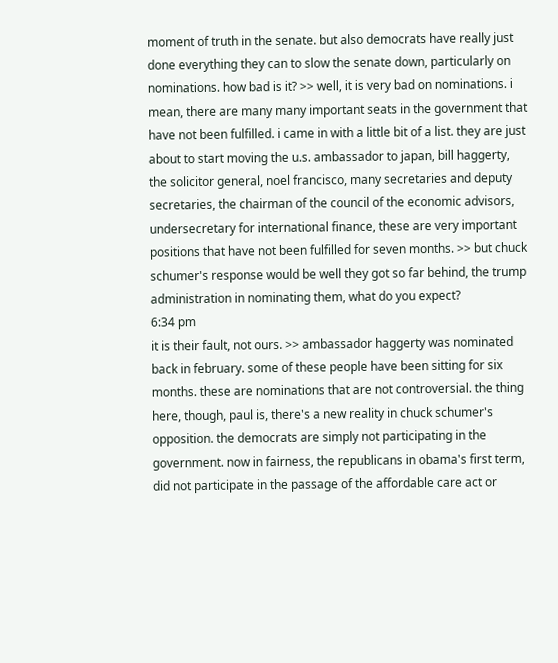moment of truth in the senate. but also democrats have really just done everything they can to slow the senate down, particularly on nominations. how bad is it? >> well, it is very bad on nominations. i mean, there are many many important seats in the government that have not been fulfilled. i came in with a little bit of a list. they are just about to start moving the u.s. ambassador to japan, bill haggerty, the solicitor general, noel francisco, many secretaries and deputy secretaries, the chairman of the council of the economic advisors, undersecretary for international finance, these are very important positions that have not been fulfilled for seven months. >> but chuck schumer's response would be well they got so far behind, the trump administration in nominating them, what do you expect?
6:34 pm
it is their fault, not ours. >> ambassador haggerty was nominated back in february. some of these people have been sitting for six months. these are nominations that are not controversial. the thing here, though, paul is, there's a new reality in chuck schumer's opposition. the democrats are simply not participating in the government. now in fairness, the republicans in obama's first term, did not participate in the passage of the affordable care act or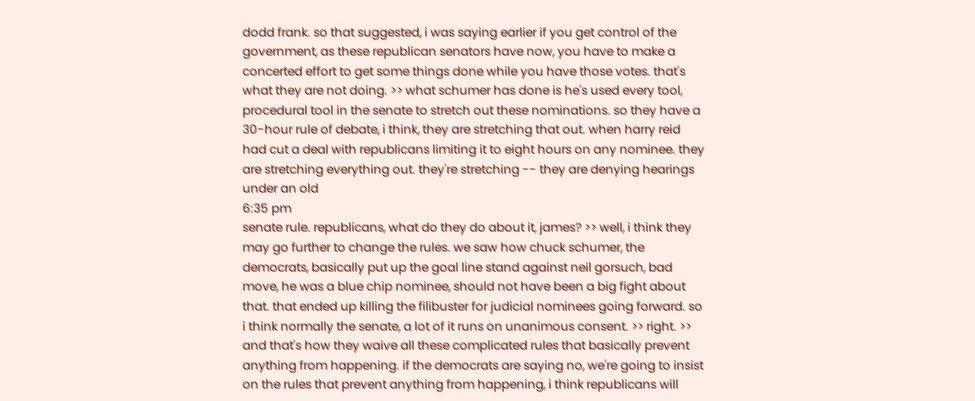dodd frank. so that suggested, i was saying earlier if you get control of the government, as these republican senators have now, you have to make a concerted effort to get some things done while you have those votes. that's what they are not doing. >> what schumer has done is he's used every tool, procedural tool in the senate to stretch out these nominations. so they have a 30-hour rule of debate, i think, they are stretching that out. when harry reid had cut a deal with republicans limiting it to eight hours on any nominee. they are stretching everything out. they're stretching -- they are denying hearings under an old
6:35 pm
senate rule. republicans, what do they do about it, james? >> well, i think they may go further to change the rules. we saw how chuck schumer, the democrats, basically put up the goal line stand against neil gorsuch, bad move, he was a blue chip nominee, should not have been a big fight about that. that ended up killing the filibuster for judicial nominees going forward. so i think normally the senate, a lot of it runs on unanimous consent. >> right. >> and that's how they waive all these complicated rules that basically prevent anything from happening. if the democrats are saying no, we're going to insist on the rules that prevent anything from happening, i think republicans will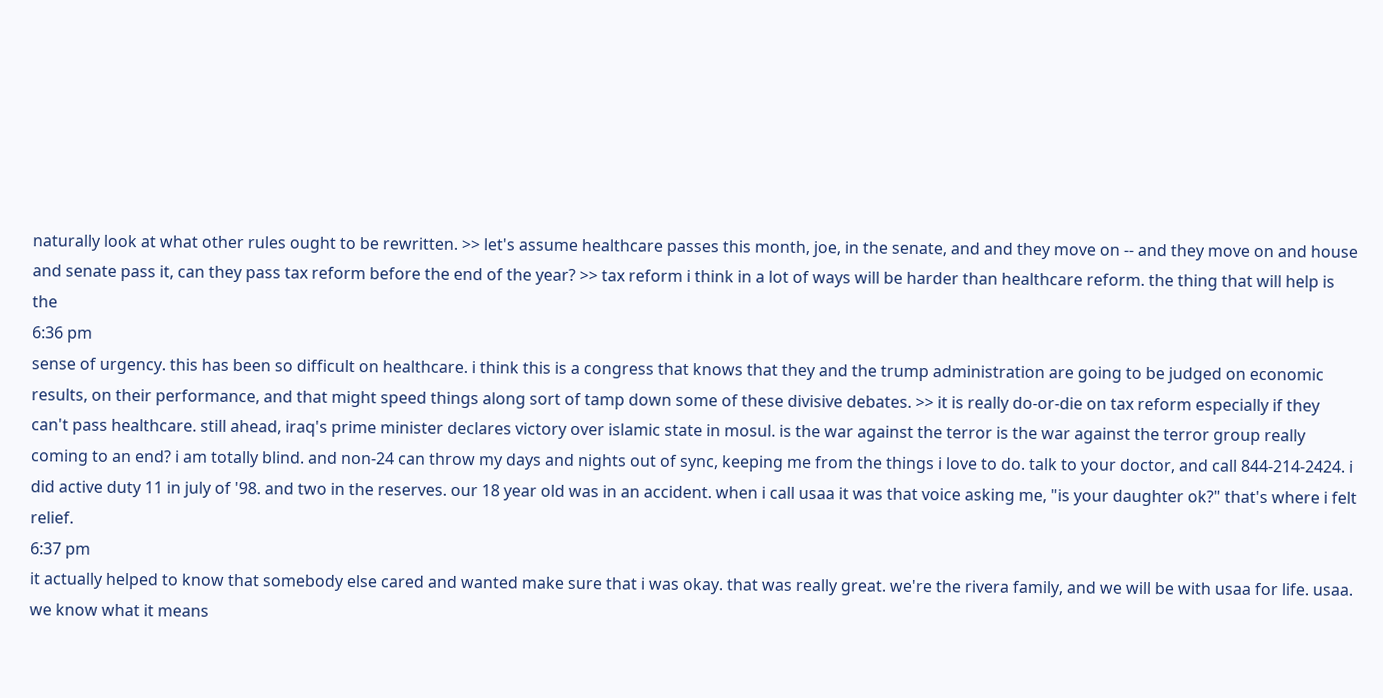naturally look at what other rules ought to be rewritten. >> let's assume healthcare passes this month, joe, in the senate, and and they move on -- and they move on and house and senate pass it, can they pass tax reform before the end of the year? >> tax reform i think in a lot of ways will be harder than healthcare reform. the thing that will help is the
6:36 pm
sense of urgency. this has been so difficult on healthcare. i think this is a congress that knows that they and the trump administration are going to be judged on economic results, on their performance, and that might speed things along sort of tamp down some of these divisive debates. >> it is really do-or-die on tax reform especially if they can't pass healthcare. still ahead, iraq's prime minister declares victory over islamic state in mosul. is the war against the terror is the war against the terror group really coming to an end? i am totally blind. and non-24 can throw my days and nights out of sync, keeping me from the things i love to do. talk to your doctor, and call 844-214-2424. i did active duty 11 in july of '98. and two in the reserves. our 18 year old was in an accident. when i call usaa it was that voice asking me, "is your daughter ok?" that's where i felt relief.
6:37 pm
it actually helped to know that somebody else cared and wanted make sure that i was okay. that was really great. we're the rivera family, and we will be with usaa for life. usaa. we know what it means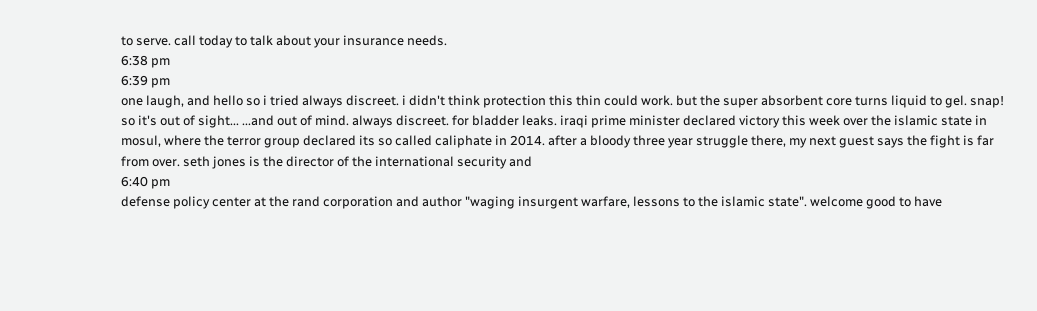to serve. call today to talk about your insurance needs.
6:38 pm
6:39 pm
one laugh, and hello so i tried always discreet. i didn't think protection this thin could work. but the super absorbent core turns liquid to gel. snap! so it's out of sight... ...and out of mind. always discreet. for bladder leaks. iraqi prime minister declared victory this week over the islamic state in mosul, where the terror group declared its so called caliphate in 2014. after a bloody three year struggle there, my next guest says the fight is far from over. seth jones is the director of the international security and
6:40 pm
defense policy center at the rand corporation and author "waging insurgent warfare, lessons to the islamic state". welcome good to have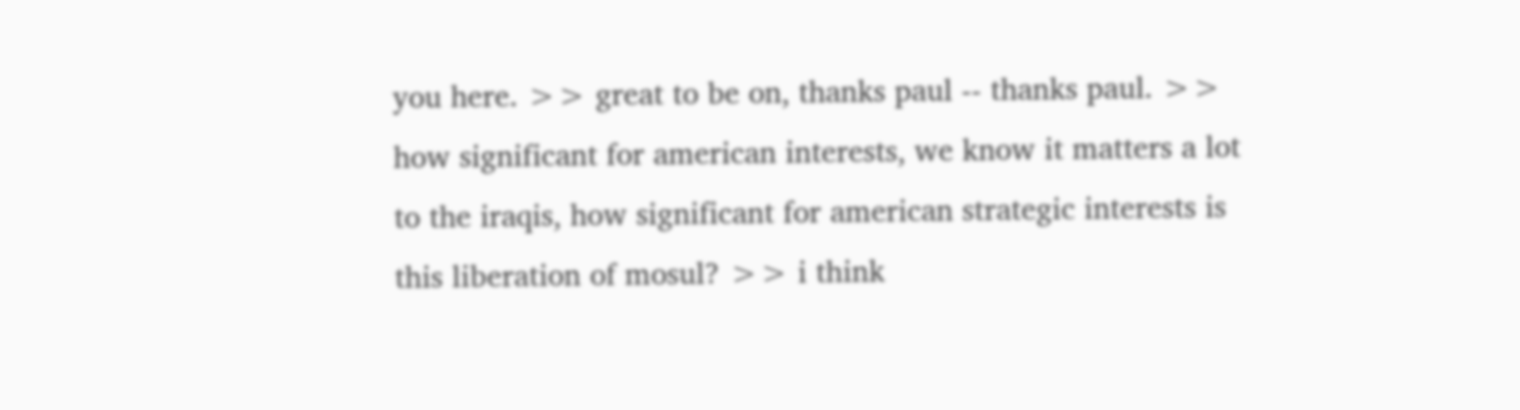you here. >> great to be on, thanks paul -- thanks paul. >> how significant for american interests, we know it matters a lot to the iraqis, how significant for american strategic interests is this liberation of mosul? >> i think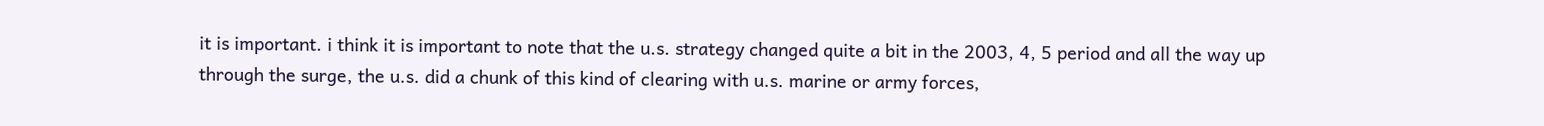it is important. i think it is important to note that the u.s. strategy changed quite a bit in the 2003, 4, 5 period and all the way up through the surge, the u.s. did a chunk of this kind of clearing with u.s. marine or army forces,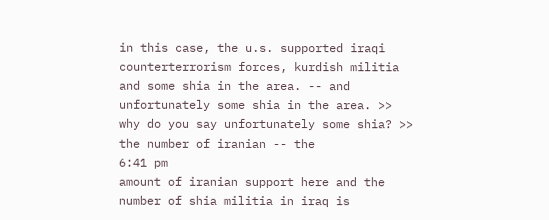in this case, the u.s. supported iraqi counterterrorism forces, kurdish militia and some shia in the area. -- and unfortunately some shia in the area. >> why do you say unfortunately some shia? >> the number of iranian -- the
6:41 pm
amount of iranian support here and the number of shia militia in iraq is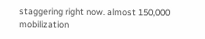staggering right now. almost 150,000 mobilization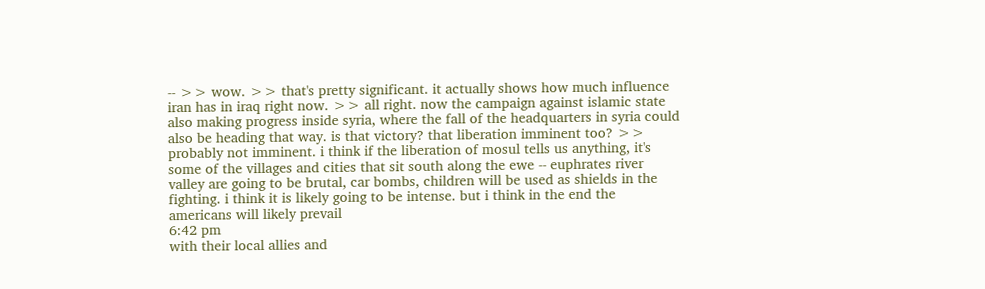-- >> wow. >> that's pretty significant. it actually shows how much influence iran has in iraq right now. >> all right. now the campaign against islamic state also making progress inside syria, where the fall of the headquarters in syria could also be heading that way. is that victory? that liberation imminent too? >> probably not imminent. i think if the liberation of mosul tells us anything, it's some of the villages and cities that sit south along the ewe -- euphrates river valley are going to be brutal, car bombs, children will be used as shields in the fighting. i think it is likely going to be intense. but i think in the end the americans will likely prevail
6:42 pm
with their local allies and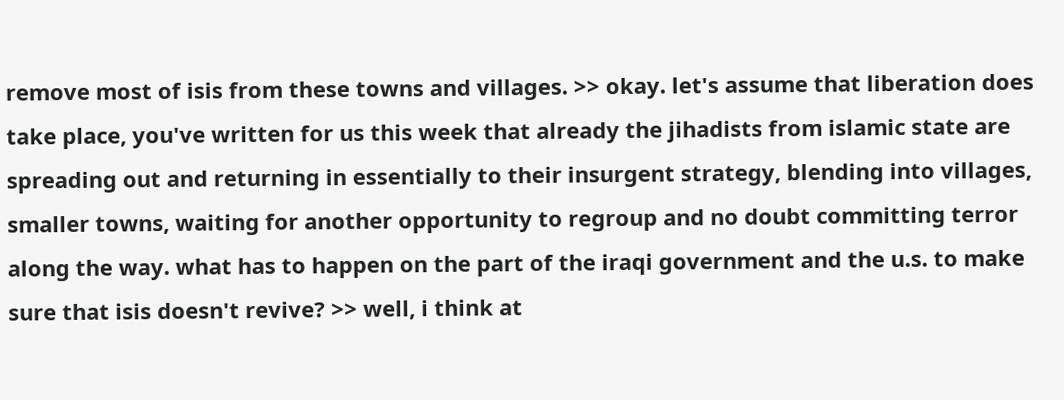remove most of isis from these towns and villages. >> okay. let's assume that liberation does take place, you've written for us this week that already the jihadists from islamic state are spreading out and returning in essentially to their insurgent strategy, blending into villages, smaller towns, waiting for another opportunity to regroup and no doubt committing terror along the way. what has to happen on the part of the iraqi government and the u.s. to make sure that isis doesn't revive? >> well, i think at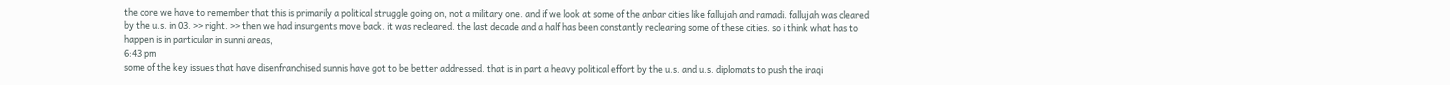the core we have to remember that this is primarily a political struggle going on, not a military one. and if we look at some of the anbar cities like fallujah and ramadi. fallujah was cleared by the u.s. in 03. >> right. >> then we had insurgents move back. it was recleared. the last decade and a half has been constantly reclearing some of these cities. so i think what has to happen is in particular in sunni areas,
6:43 pm
some of the key issues that have disenfranchised sunnis have got to be better addressed. that is in part a heavy political effort by the u.s. and u.s. diplomats to push the iraqi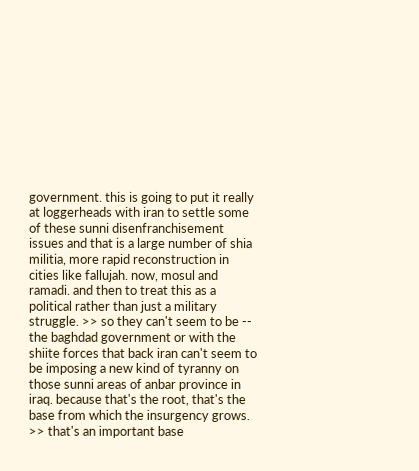government. this is going to put it really at loggerheads with iran to settle some of these sunni disenfranchisement issues and that is a large number of shia militia, more rapid reconstruction in cities like fallujah. now, mosul and ramadi. and then to treat this as a political rather than just a military struggle. >> so they can't seem to be -- the baghdad government or with the shiite forces that back iran can't seem to be imposing a new kind of tyranny on those sunni areas of anbar province in iraq. because that's the root, that's the base from which the insurgency grows. >> that's an important base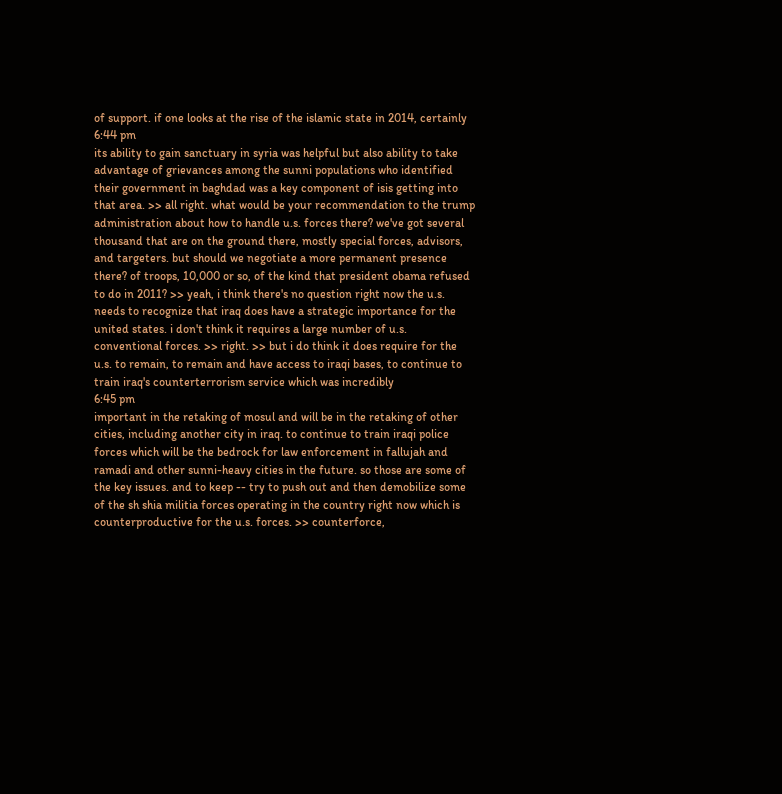of support. if one looks at the rise of the islamic state in 2014, certainly
6:44 pm
its ability to gain sanctuary in syria was helpful but also ability to take advantage of grievances among the sunni populations who identified their government in baghdad was a key component of isis getting into that area. >> all right. what would be your recommendation to the trump administration about how to handle u.s. forces there? we've got several thousand that are on the ground there, mostly special forces, advisors, and targeters. but should we negotiate a more permanent presence there? of troops, 10,000 or so, of the kind that president obama refused to do in 2011? >> yeah, i think there's no question right now the u.s. needs to recognize that iraq does have a strategic importance for the united states. i don't think it requires a large number of u.s. conventional forces. >> right. >> but i do think it does require for the u.s. to remain, to remain and have access to iraqi bases, to continue to train iraq's counterterrorism service which was incredibly
6:45 pm
important in the retaking of mosul and will be in the retaking of other cities, including another city in iraq. to continue to train iraqi police forces which will be the bedrock for law enforcement in fallujah and ramadi and other sunni-heavy cities in the future. so those are some of the key issues. and to keep -- try to push out and then demobilize some of the sh shia militia forces operating in the country right now which is counterproductive for the u.s. forces. >> counterforce,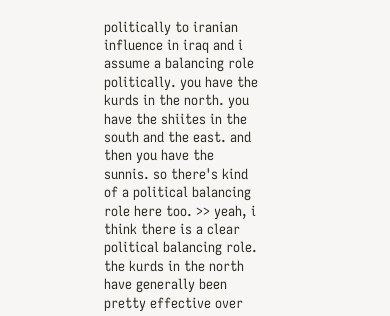politically to iranian influence in iraq and i assume a balancing role politically. you have the kurds in the north. you have the shiites in the south and the east. and then you have the sunnis. so there's kind of a political balancing role here too. >> yeah, i think there is a clear political balancing role. the kurds in the north have generally been pretty effective over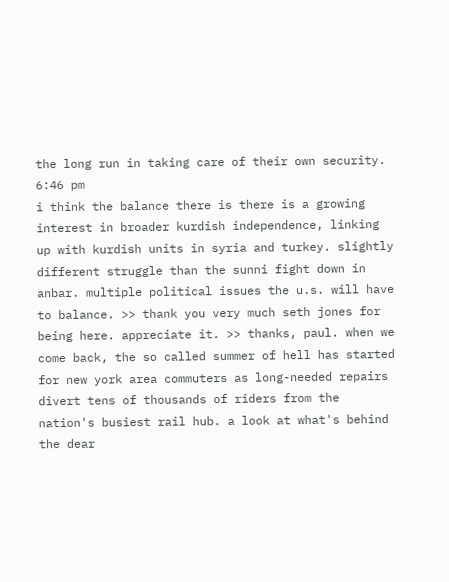the long run in taking care of their own security.
6:46 pm
i think the balance there is there is a growing interest in broader kurdish independence, linking up with kurdish units in syria and turkey. slightly different struggle than the sunni fight down in anbar. multiple political issues the u.s. will have to balance. >> thank you very much seth jones for being here. appreciate it. >> thanks, paul. when we come back, the so called summer of hell has started for new york area commuters as long-needed repairs divert tens of thousands of riders from the nation's busiest rail hub. a look at what's behind the dear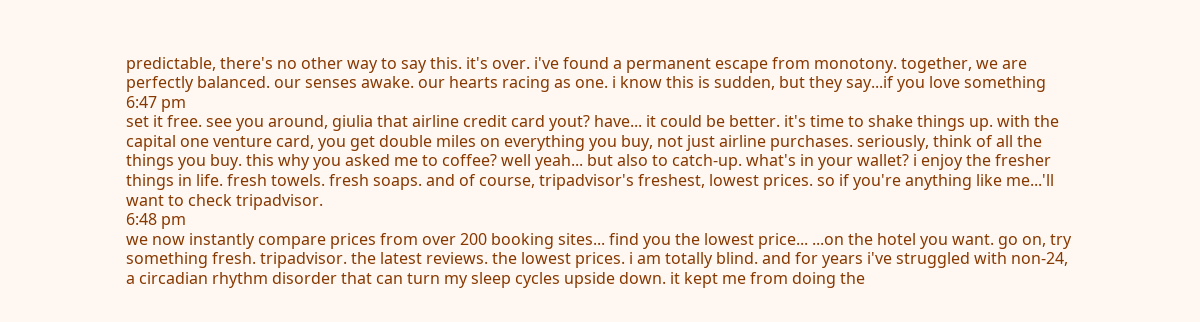predictable, there's no other way to say this. it's over. i've found a permanent escape from monotony. together, we are perfectly balanced. our senses awake. our hearts racing as one. i know this is sudden, but they say...if you love something
6:47 pm
set it free. see you around, giulia that airline credit card yout? have... it could be better. it's time to shake things up. with the capital one venture card, you get double miles on everything you buy, not just airline purchases. seriously, think of all the things you buy. this why you asked me to coffee? well yeah... but also to catch-up. what's in your wallet? i enjoy the fresher things in life. fresh towels. fresh soaps. and of course, tripadvisor's freshest, lowest prices. so if you're anything like me...'ll want to check tripadvisor.
6:48 pm
we now instantly compare prices from over 200 booking sites... find you the lowest price... ...on the hotel you want. go on, try something fresh. tripadvisor. the latest reviews. the lowest prices. i am totally blind. and for years i've struggled with non-24, a circadian rhythm disorder that can turn my sleep cycles upside down. it kept me from doing the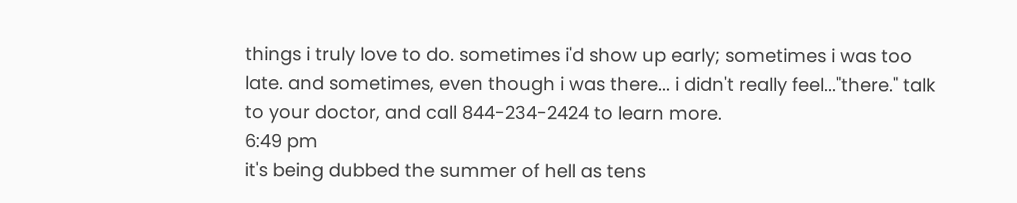things i truly love to do. sometimes i'd show up early; sometimes i was too late. and sometimes, even though i was there... i didn't really feel..."there." talk to your doctor, and call 844-234-2424 to learn more.
6:49 pm
it's being dubbed the summer of hell as tens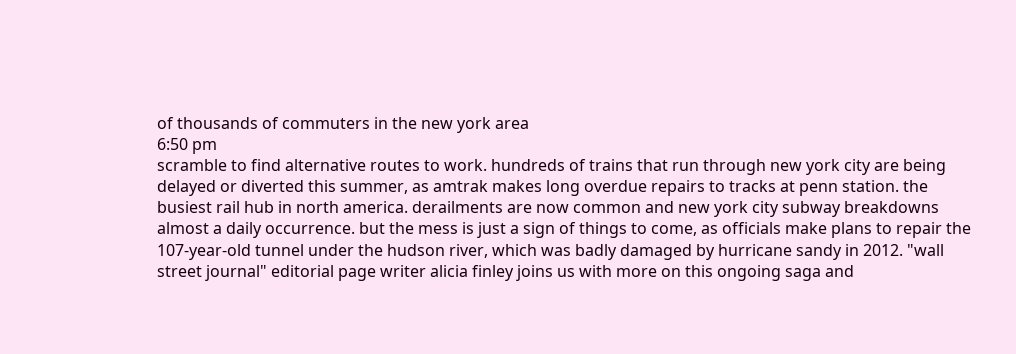of thousands of commuters in the new york area
6:50 pm
scramble to find alternative routes to work. hundreds of trains that run through new york city are being delayed or diverted this summer, as amtrak makes long overdue repairs to tracks at penn station. the busiest rail hub in north america. derailments are now common and new york city subway breakdowns almost a daily occurrence. but the mess is just a sign of things to come, as officials make plans to repair the 107-year-old tunnel under the hudson river, which was badly damaged by hurricane sandy in 2012. "wall street journal" editorial page writer alicia finley joins us with more on this ongoing saga and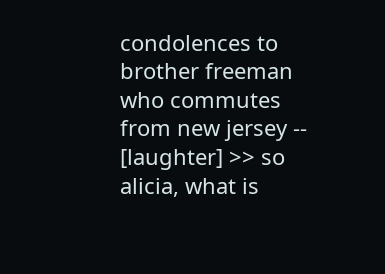condolences to brother freeman who commutes from new jersey -- [laughter] >> so alicia, what is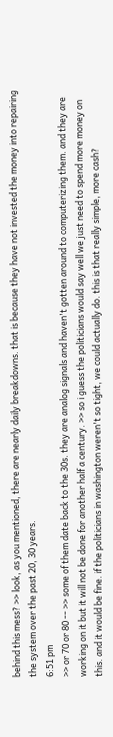behind this mess? >> look, as you mentioned, there are nearly daily breakdowns. that is because they have not invested the money into repairing the system over the past 20, 30 years.
6:51 pm
>> or 70 or 80 -- >> some of them date back to the 30s. they are analog signals and haven't gotten around to computerizing them. and they are working on it but it will not be done for another half a century. >> so i guess the politicians would say well we just need to spend more money on this. and it would be fine. if the politicians in washington weren't so tight, we could actually do. this is that really simple, more cash?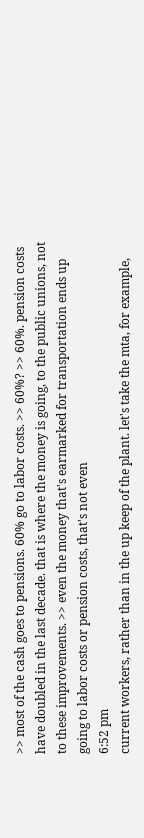>> most of the cash goes to pensions. 60% go to labor costs. >> 60%? >> 60%. pension costs have doubled in the last decade. that is where the money is going, to the public unions, not to these improvements. >> even the money that's earmarked for transportation ends up going to labor costs or pension costs, that's not even
6:52 pm
current workers, rather than in the up keep of the plant. let's take the mta, for example,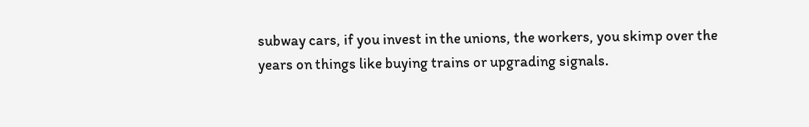subway cars, if you invest in the unions, the workers, you skimp over the years on things like buying trains or upgrading signals.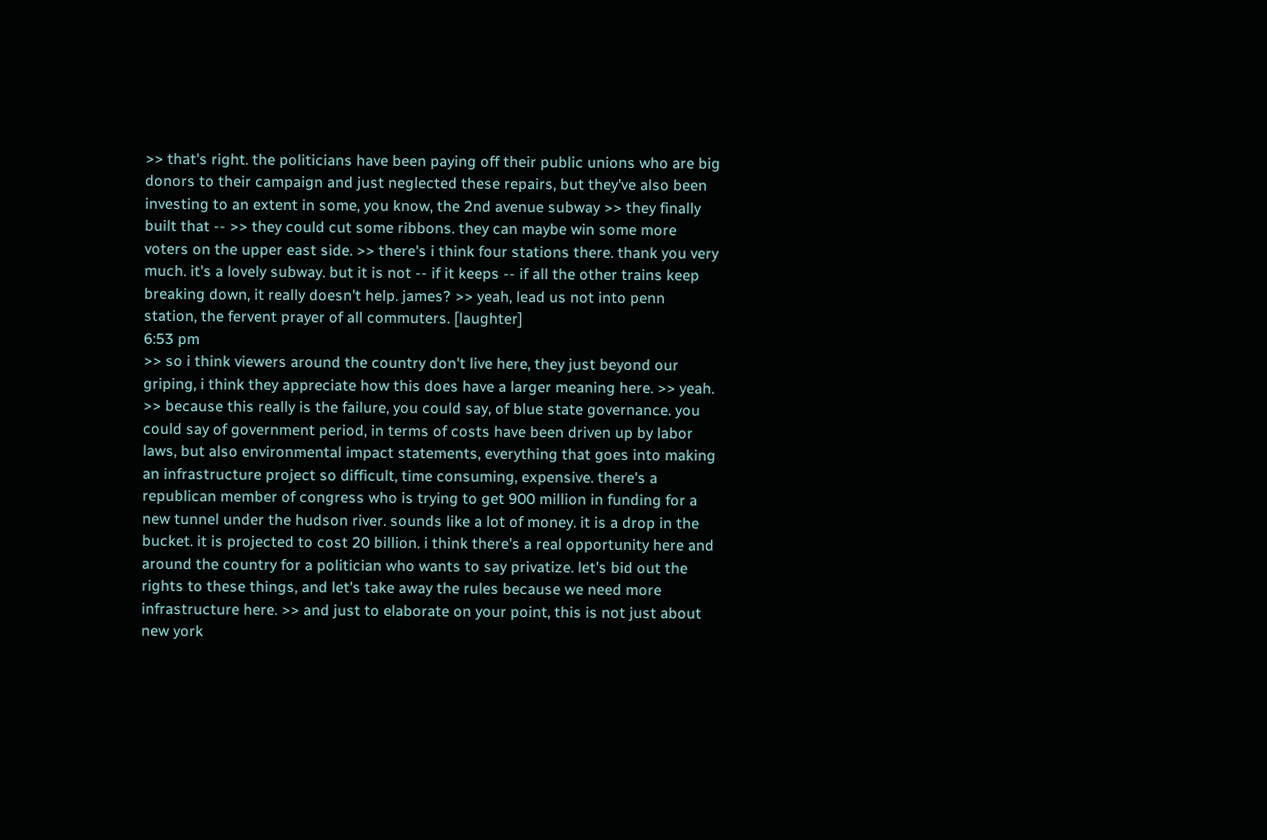>> that's right. the politicians have been paying off their public unions who are big donors to their campaign and just neglected these repairs, but they've also been investing to an extent in some, you know, the 2nd avenue subway >> they finally built that -- >> they could cut some ribbons. they can maybe win some more voters on the upper east side. >> there's i think four stations there. thank you very much. it's a lovely subway. but it is not -- if it keeps -- if all the other trains keep breaking down, it really doesn't help. james? >> yeah, lead us not into penn station, the fervent prayer of all commuters. [laughter]
6:53 pm
>> so i think viewers around the country don't live here, they just beyond our griping, i think they appreciate how this does have a larger meaning here. >> yeah. >> because this really is the failure, you could say, of blue state governance. you could say of government period, in terms of costs have been driven up by labor laws, but also environmental impact statements, everything that goes into making an infrastructure project so difficult, time consuming, expensive. there's a republican member of congress who is trying to get 900 million in funding for a new tunnel under the hudson river. sounds like a lot of money. it is a drop in the bucket. it is projected to cost 20 billion. i think there's a real opportunity here and around the country for a politician who wants to say privatize. let's bid out the rights to these things, and let's take away the rules because we need more infrastructure here. >> and just to elaborate on your point, this is not just about new york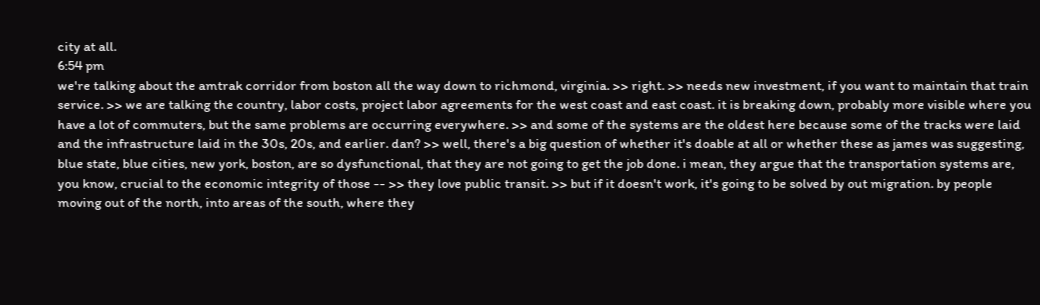city at all.
6:54 pm
we're talking about the amtrak corridor from boston all the way down to richmond, virginia. >> right. >> needs new investment, if you want to maintain that train service. >> we are talking the country, labor costs, project labor agreements for the west coast and east coast. it is breaking down, probably more visible where you have a lot of commuters, but the same problems are occurring everywhere. >> and some of the systems are the oldest here because some of the tracks were laid and the infrastructure laid in the 30s, 20s, and earlier. dan? >> well, there's a big question of whether it's doable at all or whether these as james was suggesting, blue state, blue cities, new york, boston, are so dysfunctional, that they are not going to get the job done. i mean, they argue that the transportation systems are, you know, crucial to the economic integrity of those -- >> they love public transit. >> but if it doesn't work, it's going to be solved by out migration. by people moving out of the north, into areas of the south, where they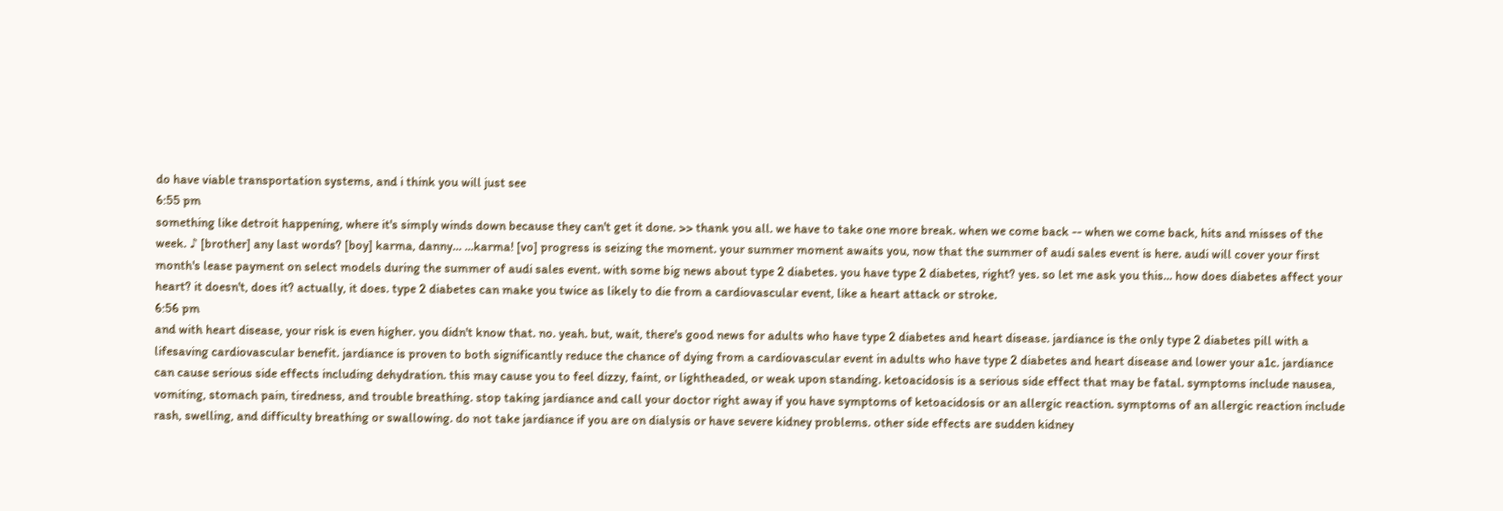do have viable transportation systems, and i think you will just see
6:55 pm
something like detroit happening, where it's simply winds down because they can't get it done. >> thank you all. we have to take one more break. when we come back -- when we come back, hits and misses of the week. ♪ [brother] any last words? [boy] karma, danny... ...karma! [vo] progress is seizing the moment. your summer moment awaits you, now that the summer of audi sales event is here. audi will cover your first month's lease payment on select models during the summer of audi sales event. with some big news about type 2 diabetes. you have type 2 diabetes, right? yes. so let me ask you this... how does diabetes affect your heart? it doesn't, does it? actually, it does. type 2 diabetes can make you twice as likely to die from a cardiovascular event, like a heart attack or stroke.
6:56 pm
and with heart disease, your risk is even higher. you didn't know that. no. yeah. but, wait, there's good news for adults who have type 2 diabetes and heart disease. jardiance is the only type 2 diabetes pill with a lifesaving cardiovascular benefit. jardiance is proven to both significantly reduce the chance of dying from a cardiovascular event in adults who have type 2 diabetes and heart disease and lower your a1c. jardiance can cause serious side effects including dehydration. this may cause you to feel dizzy, faint, or lightheaded, or weak upon standing. ketoacidosis is a serious side effect that may be fatal. symptoms include nausea, vomiting, stomach pain, tiredness, and trouble breathing. stop taking jardiance and call your doctor right away if you have symptoms of ketoacidosis or an allergic reaction. symptoms of an allergic reaction include rash, swelling, and difficulty breathing or swallowing. do not take jardiance if you are on dialysis or have severe kidney problems. other side effects are sudden kidney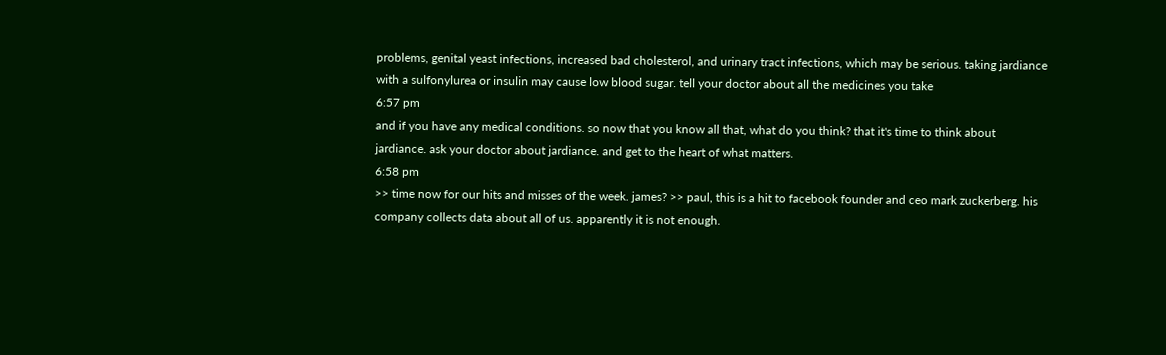problems, genital yeast infections, increased bad cholesterol, and urinary tract infections, which may be serious. taking jardiance with a sulfonylurea or insulin may cause low blood sugar. tell your doctor about all the medicines you take
6:57 pm
and if you have any medical conditions. so now that you know all that, what do you think? that it's time to think about jardiance. ask your doctor about jardiance. and get to the heart of what matters.
6:58 pm
>> time now for our hits and misses of the week. james? >> paul, this is a hit to facebook founder and ceo mark zuckerberg. his company collects data about all of us. apparently it is not enough.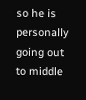so he is personally going out to middle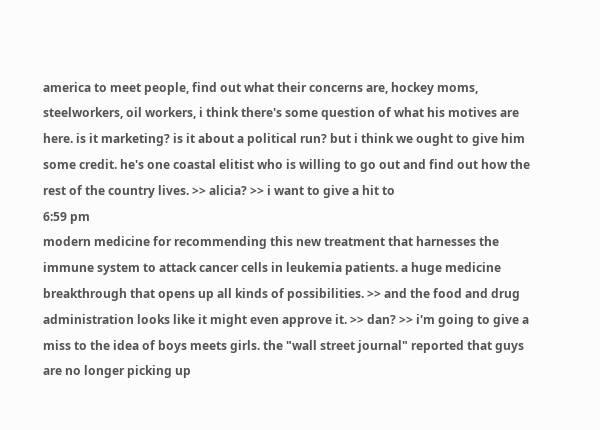america to meet people, find out what their concerns are, hockey moms, steelworkers, oil workers, i think there's some question of what his motives are here. is it marketing? is it about a political run? but i think we ought to give him some credit. he's one coastal elitist who is willing to go out and find out how the rest of the country lives. >> alicia? >> i want to give a hit to
6:59 pm
modern medicine for recommending this new treatment that harnesses the immune system to attack cancer cells in leukemia patients. a huge medicine breakthrough that opens up all kinds of possibilities. >> and the food and drug administration looks like it might even approve it. >> dan? >> i'm going to give a miss to the idea of boys meets girls. the "wall street journal" reported that guys are no longer picking up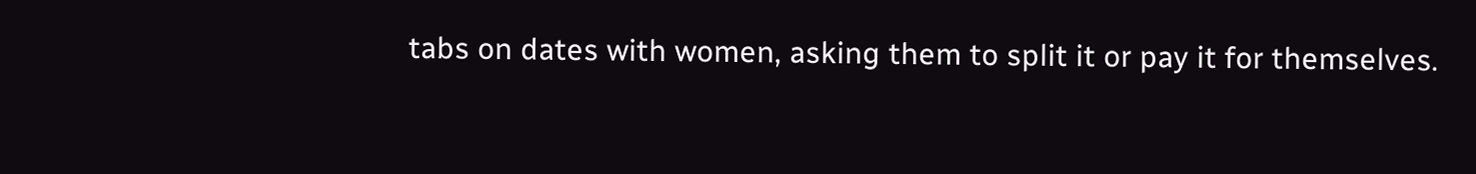tabs on dates with women, asking them to split it or pay it for themselves.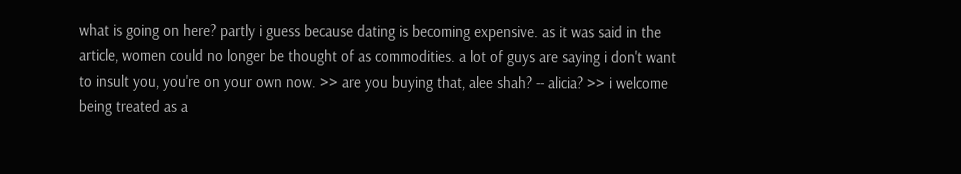what is going on here? partly i guess because dating is becoming expensive. as it was said in the article, women could no longer be thought of as commodities. a lot of guys are saying i don't want to insult you, you're on your own now. >> are you buying that, alee shah? -- alicia? >> i welcome being treated as a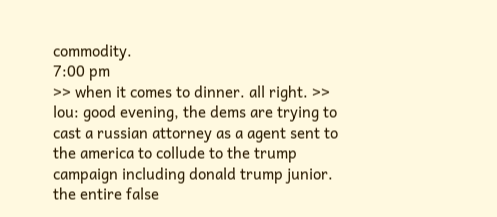commodity.
7:00 pm
>> when it comes to dinner. all right. >> lou: good evening, the dems are trying to cast a russian attorney as a agent sent to the america to collude to the trump campaign including donald trump junior. the entire false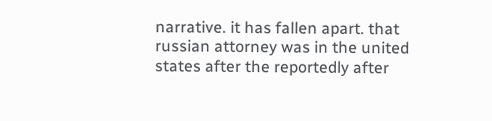narrative. it has fallen apart. that russian attorney was in the united states after the reportedly after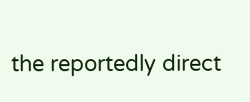the reportedly direct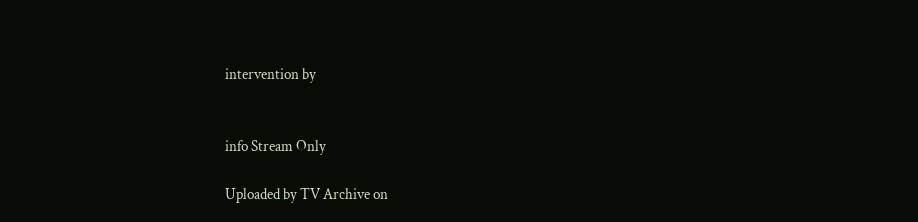intervention by


info Stream Only

Uploaded by TV Archive on